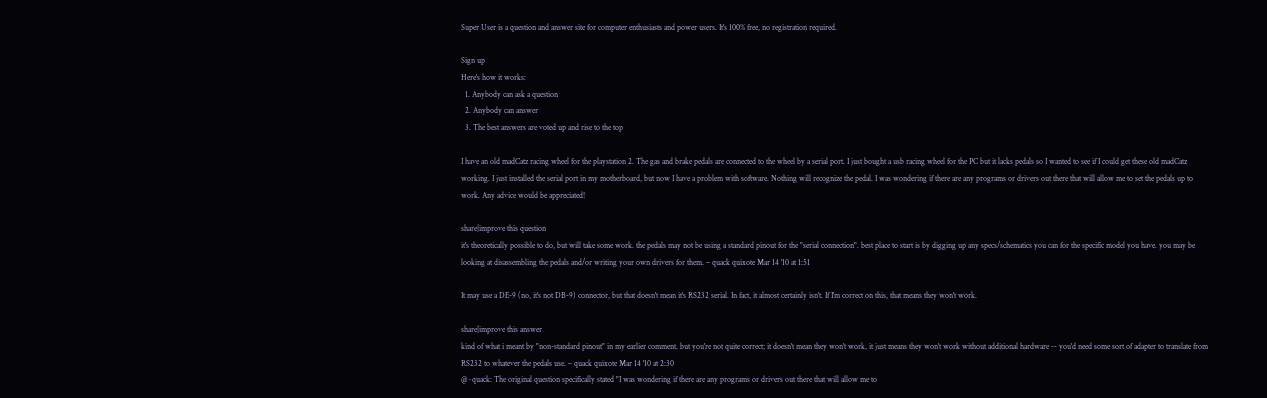Super User is a question and answer site for computer enthusiasts and power users. It's 100% free, no registration required.

Sign up
Here's how it works:
  1. Anybody can ask a question
  2. Anybody can answer
  3. The best answers are voted up and rise to the top

I have an old madCatz racing wheel for the playstation 2. The gas and brake pedals are connected to the wheel by a serial port. I just bought a usb racing wheel for the PC but it lacks pedals so I wanted to see if I could get these old madCatz working. I just installed the serial port in my motherboard, but now I have a problem with software. Nothing will recognize the pedal. I was wondering if there are any programs or drivers out there that will allow me to set the pedals up to work. Any advice would be appreciated!

share|improve this question
it's theoretically possible to do, but will take some work. the pedals may not be using a standard pinout for the "serial connection". best place to start is by digging up any specs/schematics you can for the specific model you have. you may be looking at disassembling the pedals and/or writing your own drivers for them. – quack quixote Mar 14 '10 at 1:51

It may use a DE-9 (no, it's not DB-9) connector, but that doesn't mean it's RS232 serial. In fact, it almost certainly isn't. If I'm correct on this, that means they won't work.

share|improve this answer
kind of what i meant by "non-standard pinout" in my earlier comment. but you're not quite correct; it doesn't mean they won't work, it just means they won't work without additional hardware -- you'd need some sort of adapter to translate from RS232 to whatever the pedals use. – quack quixote Mar 14 '10 at 2:30
@~quack: The original question specifically stated "I was wondering if there are any programs or drivers out there that will allow me to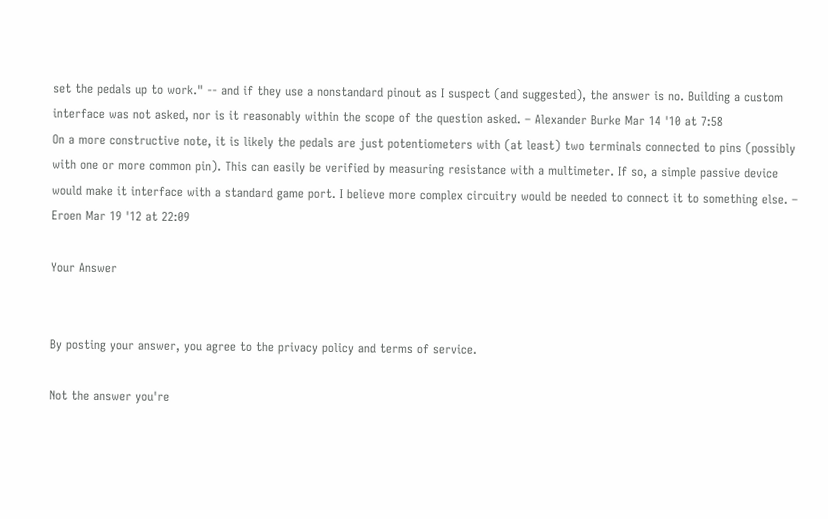set the pedals up to work." -- and if they use a nonstandard pinout as I suspect (and suggested), the answer is no. Building a custom interface was not asked, nor is it reasonably within the scope of the question asked. – Alexander Burke Mar 14 '10 at 7:58
On a more constructive note, it is likely the pedals are just potentiometers with (at least) two terminals connected to pins (possibly with one or more common pin). This can easily be verified by measuring resistance with a multimeter. If so, a simple passive device would make it interface with a standard game port. I believe more complex circuitry would be needed to connect it to something else. – Eroen Mar 19 '12 at 22:09

Your Answer


By posting your answer, you agree to the privacy policy and terms of service.

Not the answer you're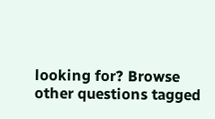looking for? Browse other questions tagged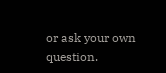or ask your own question.